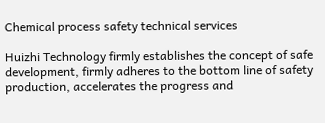Chemical process safety technical services

Huizhi Technology firmly establishes the concept of safe development, firmly adheres to the bottom line of safety production, accelerates the progress and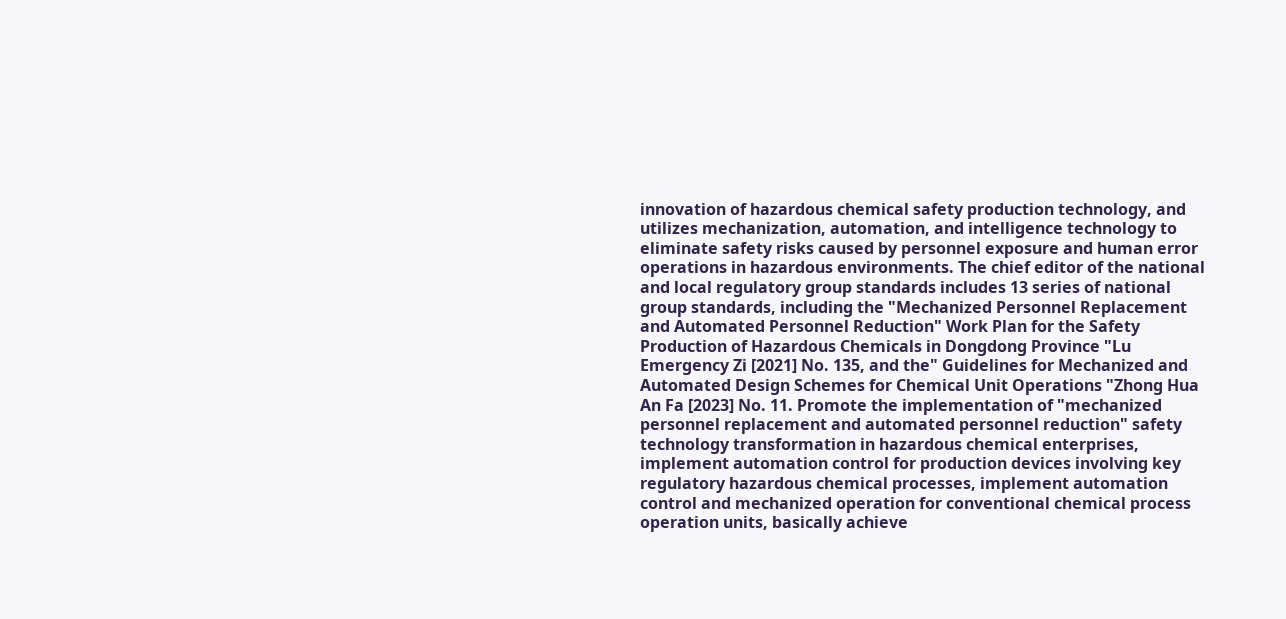innovation of hazardous chemical safety production technology, and utilizes mechanization, automation, and intelligence technology to eliminate safety risks caused by personnel exposure and human error operations in hazardous environments. The chief editor of the national and local regulatory group standards includes 13 series of national group standards, including the "Mechanized Personnel Replacement and Automated Personnel Reduction" Work Plan for the Safety Production of Hazardous Chemicals in Dongdong Province "Lu Emergency Zi [2021] No. 135, and the" Guidelines for Mechanized and Automated Design Schemes for Chemical Unit Operations "Zhong Hua An Fa [2023] No. 11. Promote the implementation of "mechanized personnel replacement and automated personnel reduction" safety technology transformation in hazardous chemical enterprises, implement automation control for production devices involving key regulatory hazardous chemical processes, implement automation control and mechanized operation for conventional chemical process operation units, basically achieve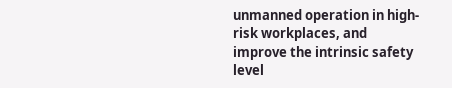unmanned operation in high-risk workplaces, and improve the intrinsic safety level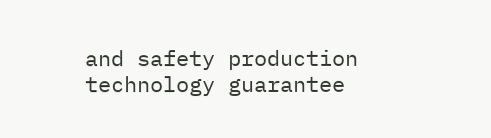and safety production technology guarantee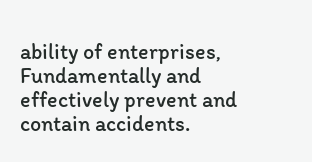ability of enterprises, Fundamentally and effectively prevent and contain accidents.